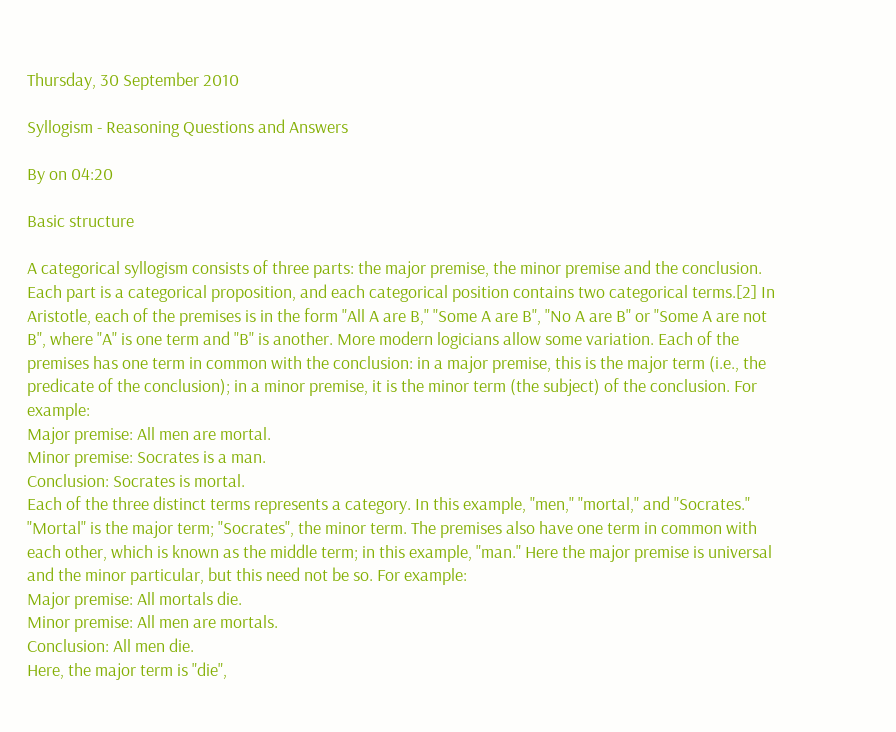Thursday, 30 September 2010

Syllogism - Reasoning Questions and Answers

By on 04:20

Basic structure

A categorical syllogism consists of three parts: the major premise, the minor premise and the conclusion.
Each part is a categorical proposition, and each categorical position contains two categorical terms.[2] In Aristotle, each of the premises is in the form "All A are B," "Some A are B", "No A are B" or "Some A are not B", where "A" is one term and "B" is another. More modern logicians allow some variation. Each of the premises has one term in common with the conclusion: in a major premise, this is the major term (i.e., the predicate of the conclusion); in a minor premise, it is the minor term (the subject) of the conclusion. For example:
Major premise: All men are mortal.
Minor premise: Socrates is a man.
Conclusion: Socrates is mortal.
Each of the three distinct terms represents a category. In this example, "men," "mortal," and "Socrates." "Mortal" is the major term; "Socrates", the minor term. The premises also have one term in common with each other, which is known as the middle term; in this example, "man." Here the major premise is universal and the minor particular, but this need not be so. For example:
Major premise: All mortals die.
Minor premise: All men are mortals.
Conclusion: All men die.
Here, the major term is "die",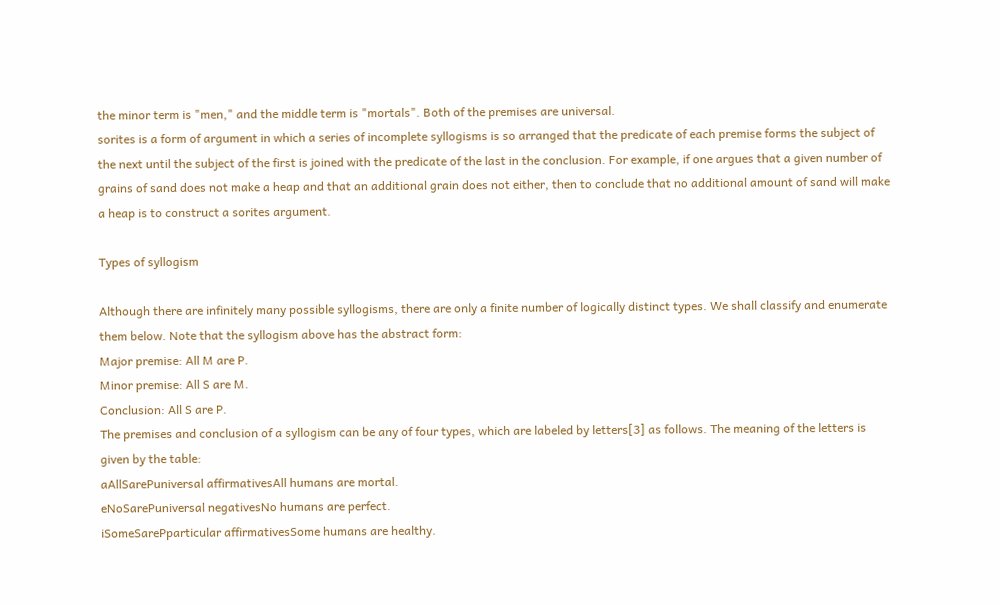the minor term is "men," and the middle term is "mortals". Both of the premises are universal.
sorites is a form of argument in which a series of incomplete syllogisms is so arranged that the predicate of each premise forms the subject of the next until the subject of the first is joined with the predicate of the last in the conclusion. For example, if one argues that a given number of grains of sand does not make a heap and that an additional grain does not either, then to conclude that no additional amount of sand will make a heap is to construct a sorites argument.

Types of syllogism

Although there are infinitely many possible syllogisms, there are only a finite number of logically distinct types. We shall classify and enumerate them below. Note that the syllogism above has the abstract form:
Major premise: All M are P.
Minor premise: All S are M.
Conclusion: All S are P.
The premises and conclusion of a syllogism can be any of four types, which are labeled by letters[3] as follows. The meaning of the letters is given by the table:
aAllSarePuniversal affirmativesAll humans are mortal.
eNoSarePuniversal negativesNo humans are perfect.
iSomeSarePparticular affirmativesSome humans are healthy.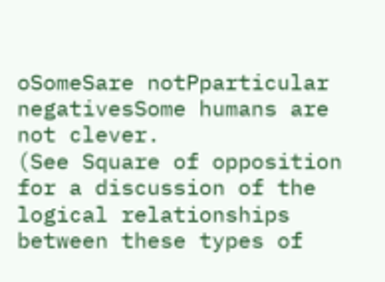oSomeSare notPparticular negativesSome humans are not clever.
(See Square of opposition for a discussion of the logical relationships between these types of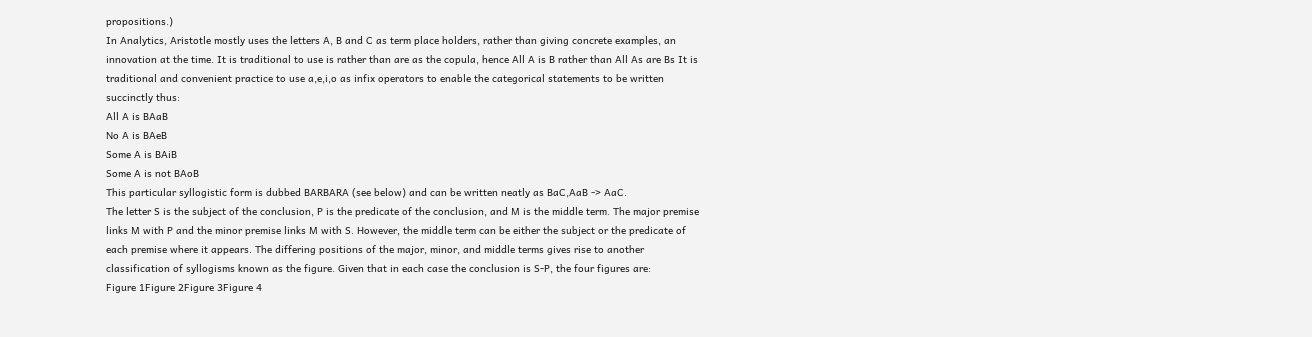propositions.)
In Analytics, Aristotle mostly uses the letters A, B and C as term place holders, rather than giving concrete examples, an innovation at the time. It is traditional to use is rather than are as the copula, hence All A is B rather than All As are Bs It is traditional and convenient practice to use a,e,i,o as infix operators to enable the categorical statements to be written succinctly thus:
All A is BAaB
No A is BAeB
Some A is BAiB
Some A is not BAoB
This particular syllogistic form is dubbed BARBARA (see below) and can be written neatly as BaC,AaB -> AaC.
The letter S is the subject of the conclusion, P is the predicate of the conclusion, and M is the middle term. The major premise links M with P and the minor premise links M with S. However, the middle term can be either the subject or the predicate of each premise where it appears. The differing positions of the major, minor, and middle terms gives rise to another classification of syllogisms known as the figure. Given that in each case the conclusion is S-P, the four figures are:
Figure 1Figure 2Figure 3Figure 4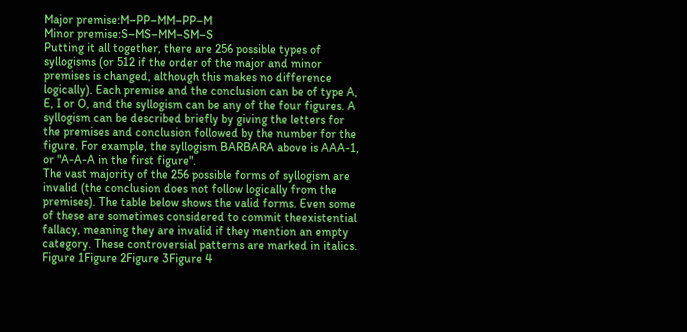Major premise:M–PP–MM–PP–M
Minor premise:S–MS–MM–SM–S
Putting it all together, there are 256 possible types of syllogisms (or 512 if the order of the major and minor premises is changed, although this makes no difference logically). Each premise and the conclusion can be of type A, E, I or O, and the syllogism can be any of the four figures. A syllogism can be described briefly by giving the letters for the premises and conclusion followed by the number for the figure. For example, the syllogism BARBARA above is AAA-1, or "A-A-A in the first figure".
The vast majority of the 256 possible forms of syllogism are invalid (the conclusion does not follow logically from the premises). The table below shows the valid forms. Even some of these are sometimes considered to commit theexistential fallacy, meaning they are invalid if they mention an empty category. These controversial patterns are marked in italics.
Figure 1Figure 2Figure 3Figure 4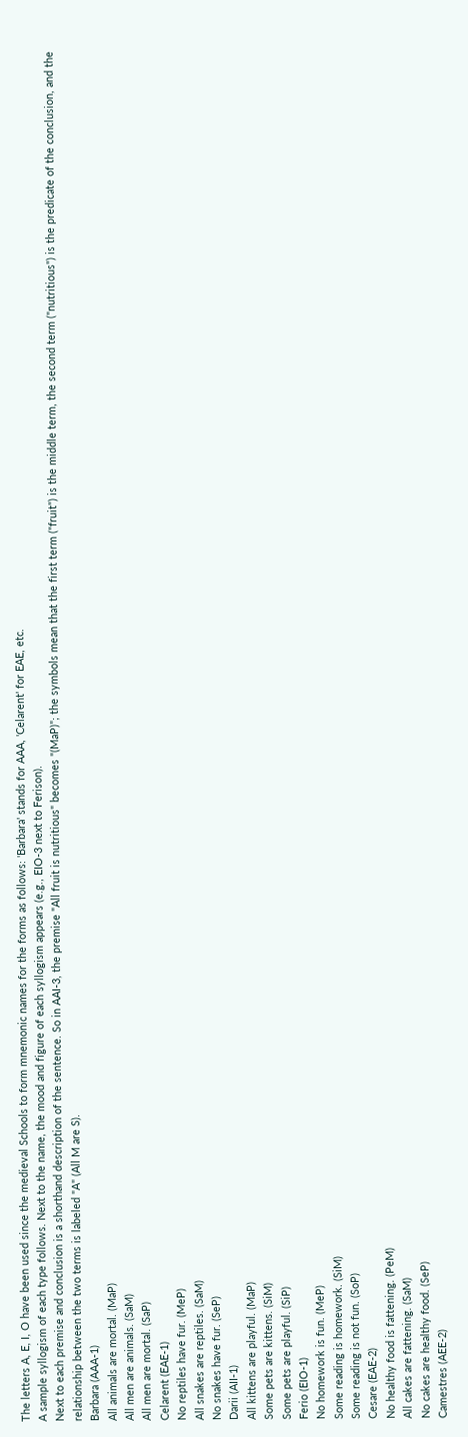The letters A, E, I, O have been used since the medieval Schools to form mnemonic names for the forms as follows: 'Barbara' stands for AAA, 'Celarent' for EAE, etc.
A sample syllogism of each type follows. Next to the name, the mood and figure of each syllogism appears (e.g., EIO-3 next to Ferison).
Next to each premise and conclusion is a shorthand description of the sentence. So in AAI-3, the premise "All fruit is nutritious" becomes "(MaP)"; the symbols mean that the first term ("fruit") is the middle term, the second term ("nutritious") is the predicate of the conclusion, and the relationship between the two terms is labeled "A" (All M are S).
Barbara (AAA-1)
All animals are mortal. (MaP)
All men are animals. (SaM)
All men are mortal. (SaP)
Celarent (EAE-1)
No reptiles have fur. (MeP)
All snakes are reptiles. (SaM)
No snakes have fur. (SeP)
Darii (AII-1)
All kittens are playful. (MaP)
Some pets are kittens. (SiM)
Some pets are playful. (SiP)
Ferio (EIO-1)
No homework is fun. (MeP)
Some reading is homework. (SiM)
Some reading is not fun. (SoP)
Cesare (EAE-2)
No healthy food is fattening. (PeM)
All cakes are fattening. (SaM)
No cakes are healthy food. (SeP)
Camestres (AEE-2)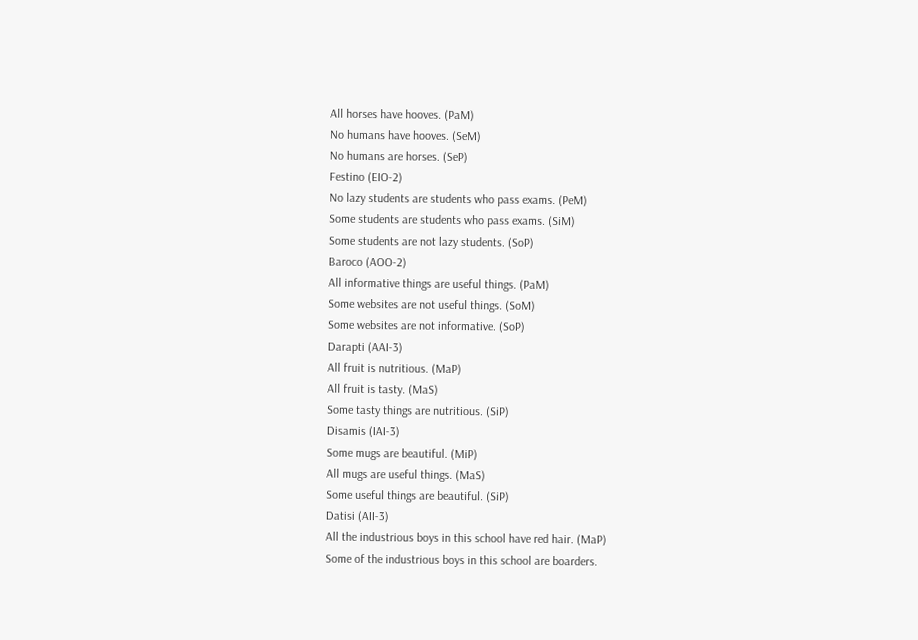All horses have hooves. (PaM)
No humans have hooves. (SeM)
No humans are horses. (SeP)
Festino (EIO-2)
No lazy students are students who pass exams. (PeM)
Some students are students who pass exams. (SiM)
Some students are not lazy students. (SoP)
Baroco (AOO-2)
All informative things are useful things. (PaM)
Some websites are not useful things. (SoM)
Some websites are not informative. (SoP)
Darapti (AAI-3)
All fruit is nutritious. (MaP)
All fruit is tasty. (MaS)
Some tasty things are nutritious. (SiP)
Disamis (IAI-3)
Some mugs are beautiful. (MiP)
All mugs are useful things. (MaS)
Some useful things are beautiful. (SiP)
Datisi (AII-3)
All the industrious boys in this school have red hair. (MaP)
Some of the industrious boys in this school are boarders.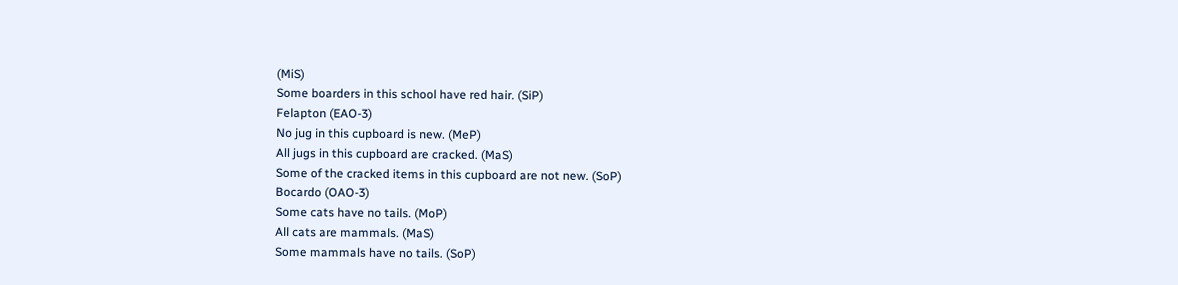(MiS)
Some boarders in this school have red hair. (SiP)
Felapton (EAO-3)
No jug in this cupboard is new. (MeP)
All jugs in this cupboard are cracked. (MaS)
Some of the cracked items in this cupboard are not new. (SoP)
Bocardo (OAO-3)
Some cats have no tails. (MoP)
All cats are mammals. (MaS)
Some mammals have no tails. (SoP)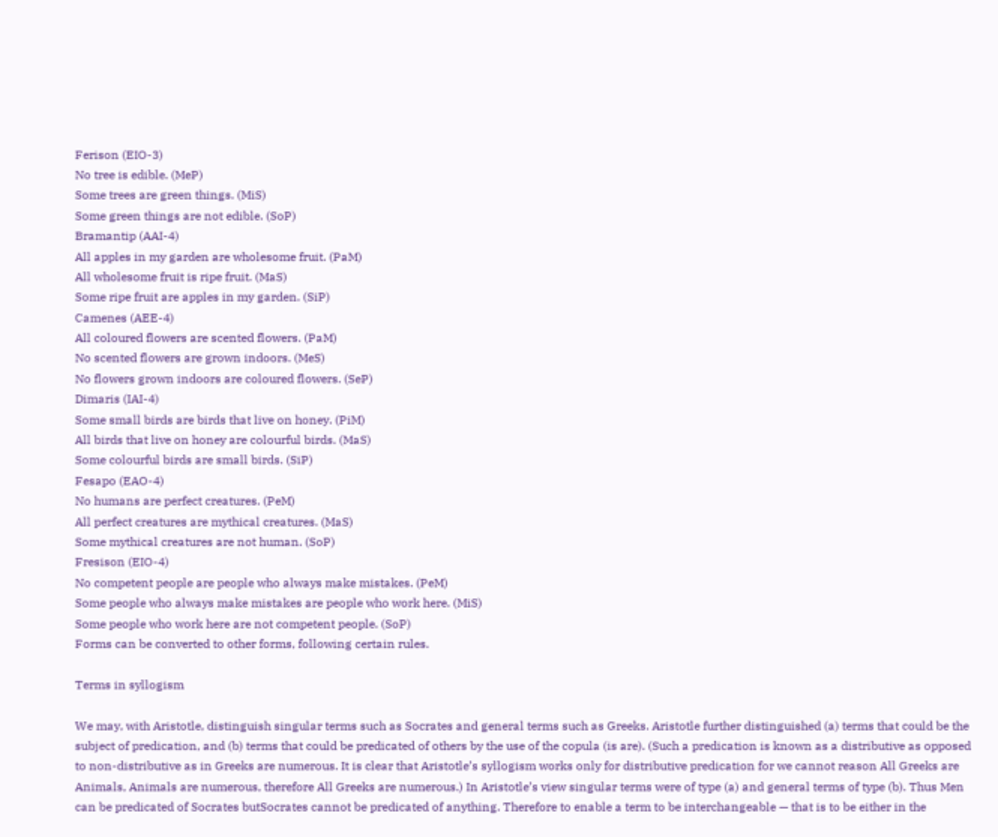Ferison (EIO-3)
No tree is edible. (MeP)
Some trees are green things. (MiS)
Some green things are not edible. (SoP)
Bramantip (AAI-4)
All apples in my garden are wholesome fruit. (PaM)
All wholesome fruit is ripe fruit. (MaS)
Some ripe fruit are apples in my garden. (SiP)
Camenes (AEE-4)
All coloured flowers are scented flowers. (PaM)
No scented flowers are grown indoors. (MeS)
No flowers grown indoors are coloured flowers. (SeP)
Dimaris (IAI-4)
Some small birds are birds that live on honey. (PiM)
All birds that live on honey are colourful birds. (MaS)
Some colourful birds are small birds. (SiP)
Fesapo (EAO-4)
No humans are perfect creatures. (PeM)
All perfect creatures are mythical creatures. (MaS)
Some mythical creatures are not human. (SoP)
Fresison (EIO-4)
No competent people are people who always make mistakes. (PeM)
Some people who always make mistakes are people who work here. (MiS)
Some people who work here are not competent people. (SoP)
Forms can be converted to other forms, following certain rules.

Terms in syllogism

We may, with Aristotle, distinguish singular terms such as Socrates and general terms such as Greeks. Aristotle further distinguished (a) terms that could be the subject of predication, and (b) terms that could be predicated of others by the use of the copula (is are). (Such a predication is known as a distributive as opposed to non-distributive as in Greeks are numerous. It is clear that Aristotle’s syllogism works only for distributive predication for we cannot reason All Greeks are Animals, Animals are numerous, therefore All Greeks are numerous.) In Aristotle’s view singular terms were of type (a) and general terms of type (b). Thus Men can be predicated of Socrates butSocrates cannot be predicated of anything. Therefore to enable a term to be interchangeable — that is to be either in the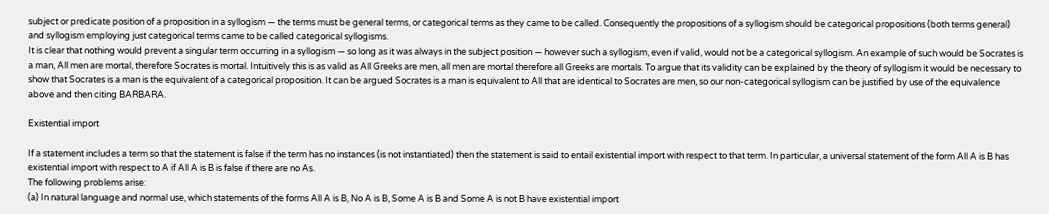subject or predicate position of a proposition in a syllogism — the terms must be general terms, or categorical terms as they came to be called. Consequently the propositions of a syllogism should be categorical propositions (both terms general) and syllogism employing just categorical terms came to be called categorical syllogisms.
It is clear that nothing would prevent a singular term occurring in a syllogism — so long as it was always in the subject position — however such a syllogism, even if valid, would not be a categorical syllogism. An example of such would be Socrates is a man, All men are mortal, therefore Socrates is mortal. Intuitively this is as valid as All Greeks are men, all men are mortal therefore all Greeks are mortals. To argue that its validity can be explained by the theory of syllogism it would be necessary to show that Socrates is a man is the equivalent of a categorical proposition. It can be argued Socrates is a man is equivalent to All that are identical to Socrates are men, so our non-categorical syllogism can be justified by use of the equivalence above and then citing BARBARA.

Existential import

If a statement includes a term so that the statement is false if the term has no instances (is not instantiated) then the statement is said to entail existential import with respect to that term. In particular, a universal statement of the form All A is B has existential import with respect to A if All A is B is false if there are no As.
The following problems arise:
(a) In natural language and normal use, which statements of the forms All A is B, No A is B, Some A is B and Some A is not B have existential import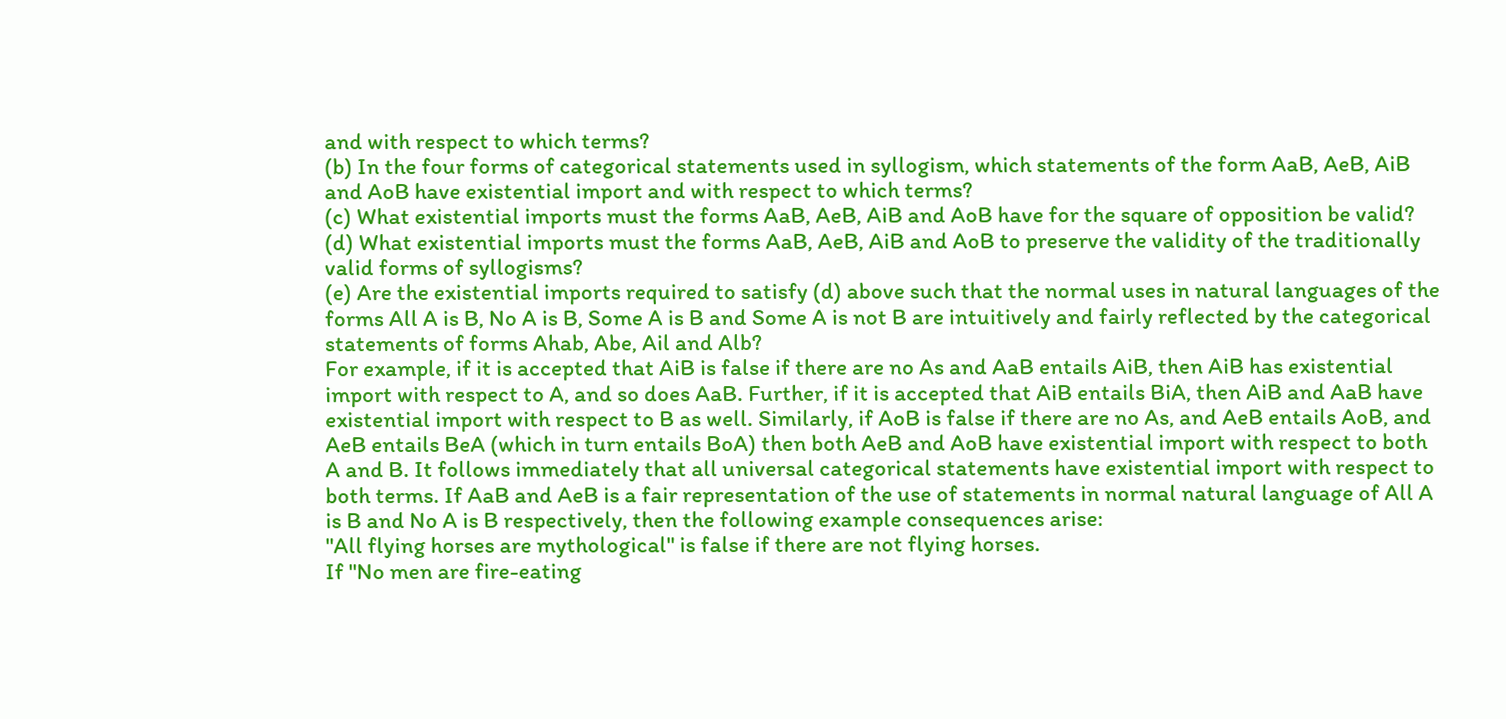and with respect to which terms?
(b) In the four forms of categorical statements used in syllogism, which statements of the form AaB, AeB, AiB and AoB have existential import and with respect to which terms?
(c) What existential imports must the forms AaB, AeB, AiB and AoB have for the square of opposition be valid?
(d) What existential imports must the forms AaB, AeB, AiB and AoB to preserve the validity of the traditionally valid forms of syllogisms?
(e) Are the existential imports required to satisfy (d) above such that the normal uses in natural languages of the forms All A is B, No A is B, Some A is B and Some A is not B are intuitively and fairly reflected by the categorical statements of forms Ahab, Abe, Ail and Alb?
For example, if it is accepted that AiB is false if there are no As and AaB entails AiB, then AiB has existential import with respect to A, and so does AaB. Further, if it is accepted that AiB entails BiA, then AiB and AaB have existential import with respect to B as well. Similarly, if AoB is false if there are no As, and AeB entails AoB, and AeB entails BeA (which in turn entails BoA) then both AeB and AoB have existential import with respect to both A and B. It follows immediately that all universal categorical statements have existential import with respect to both terms. If AaB and AeB is a fair representation of the use of statements in normal natural language of All A is B and No A is B respectively, then the following example consequences arise:
"All flying horses are mythological" is false if there are not flying horses.
If "No men are fire-eating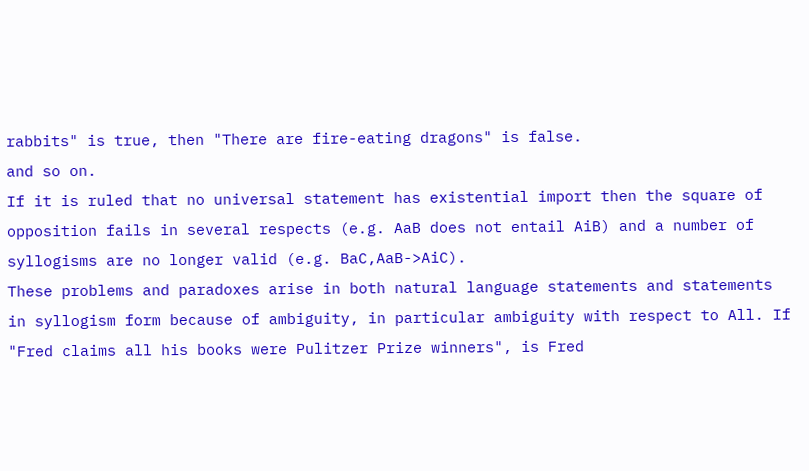rabbits" is true, then "There are fire-eating dragons" is false.
and so on.
If it is ruled that no universal statement has existential import then the square of opposition fails in several respects (e.g. AaB does not entail AiB) and a number of syllogisms are no longer valid (e.g. BaC,AaB->AiC).
These problems and paradoxes arise in both natural language statements and statements in syllogism form because of ambiguity, in particular ambiguity with respect to All. If "Fred claims all his books were Pulitzer Prize winners", is Fred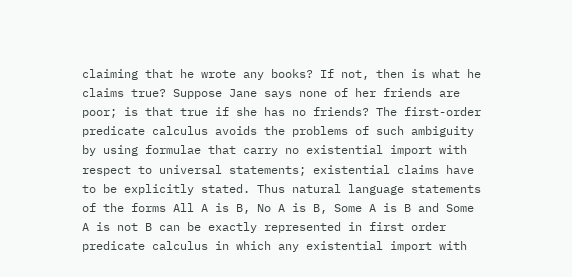claiming that he wrote any books? If not, then is what he claims true? Suppose Jane says none of her friends are poor; is that true if she has no friends? The first-order predicate calculus avoids the problems of such ambiguity by using formulae that carry no existential import with respect to universal statements; existential claims have to be explicitly stated. Thus natural language statements of the forms All A is B, No A is B, Some A is B and Some A is not B can be exactly represented in first order predicate calculus in which any existential import with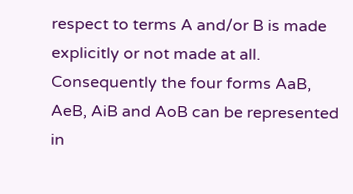respect to terms A and/or B is made explicitly or not made at all. Consequently the four forms AaB, AeB, AiB and AoB can be represented in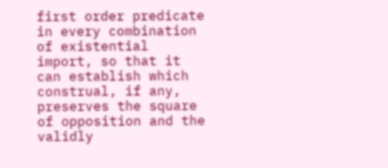first order predicate in every combination of existential import, so that it can establish which construal, if any, preserves the square of opposition and the validly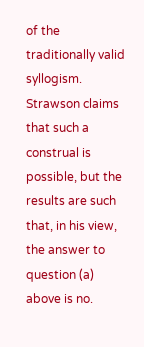of the traditionally valid syllogism. Strawson claims that such a construal is possible, but the results are such that, in his view, the answer to question (a) above is no.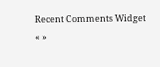Recent Comments Widget
« »